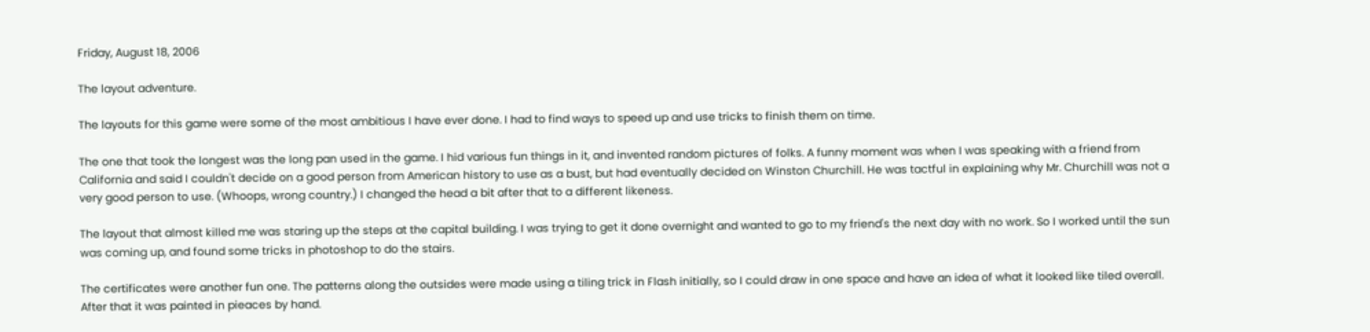Friday, August 18, 2006

The layout adventure.

The layouts for this game were some of the most ambitious I have ever done. I had to find ways to speed up and use tricks to finish them on time.

The one that took the longest was the long pan used in the game. I hid various fun things in it, and invented random pictures of folks. A funny moment was when I was speaking with a friend from California and said I couldn't decide on a good person from American history to use as a bust, but had eventually decided on Winston Churchill. He was tactful in explaining why Mr. Churchill was not a very good person to use. (Whoops, wrong country.) I changed the head a bit after that to a different likeness.

The layout that almost killed me was staring up the steps at the capital building. I was trying to get it done overnight and wanted to go to my friend's the next day with no work. So I worked until the sun was coming up, and found some tricks in photoshop to do the stairs.

The certificates were another fun one. The patterns along the outsides were made using a tiling trick in Flash initially, so I could draw in one space and have an idea of what it looked like tiled overall. After that it was painted in pieaces by hand.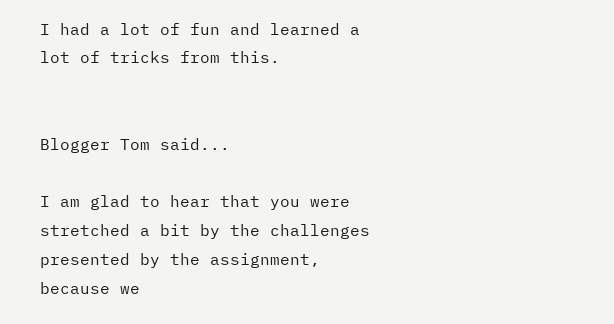I had a lot of fun and learned a lot of tricks from this.


Blogger Tom said...

I am glad to hear that you were stretched a bit by the challenges presented by the assignment, because we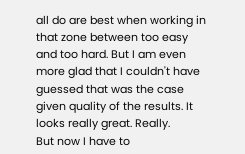all do are best when working in that zone between too easy and too hard. But I am even more glad that I couldn't have guessed that was the case given quality of the results. It looks really great. Really.
But now I have to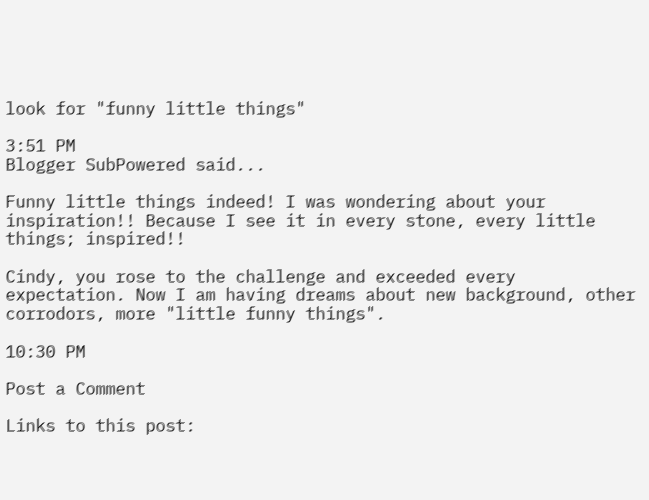look for "funny little things"

3:51 PM
Blogger SubPowered said...

Funny little things indeed! I was wondering about your inspiration!! Because I see it in every stone, every little things; inspired!!

Cindy, you rose to the challenge and exceeded every expectation. Now I am having dreams about new background, other corrodors, more "little funny things".

10:30 PM

Post a Comment

Links to this post: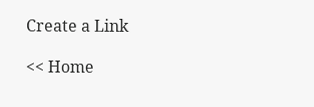Create a Link

<< Home